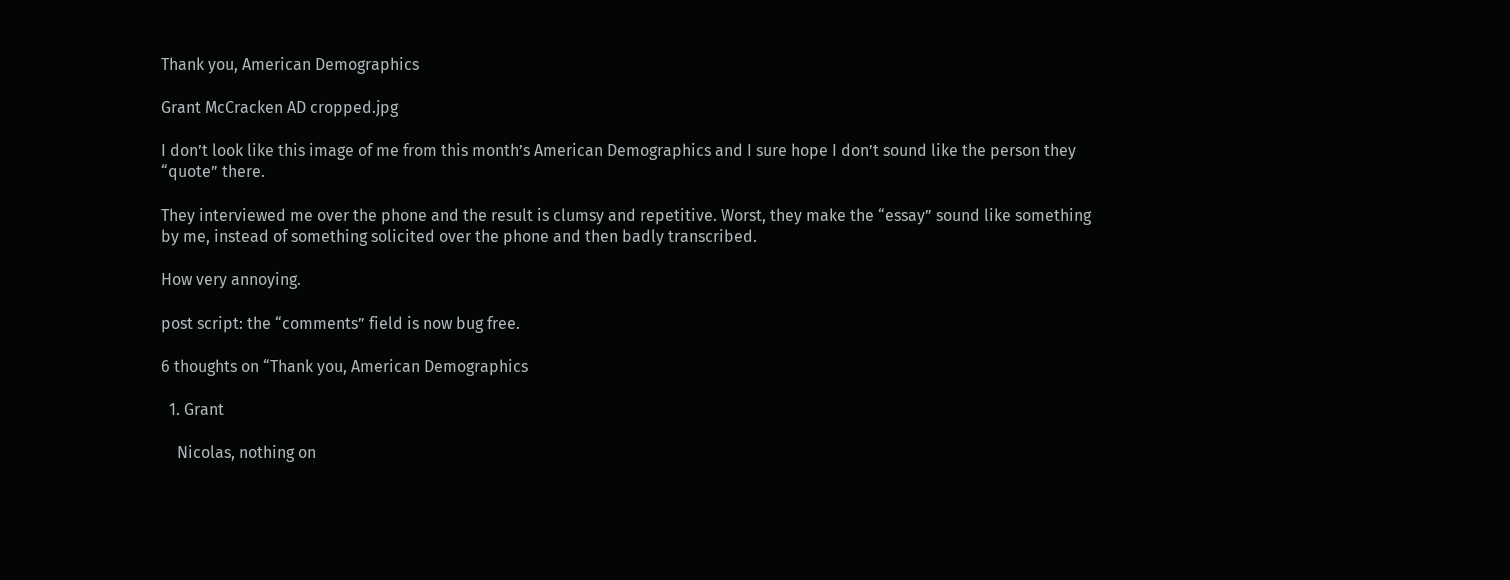Thank you, American Demographics

Grant McCracken AD cropped.jpg

I don’t look like this image of me from this month’s American Demographics and I sure hope I don’t sound like the person they “quote” there.

They interviewed me over the phone and the result is clumsy and repetitive. Worst, they make the “essay” sound like something by me, instead of something solicited over the phone and then badly transcribed.

How very annoying.

post script: the “comments” field is now bug free.

6 thoughts on “Thank you, American Demographics

  1. Grant

    Nicolas, nothing on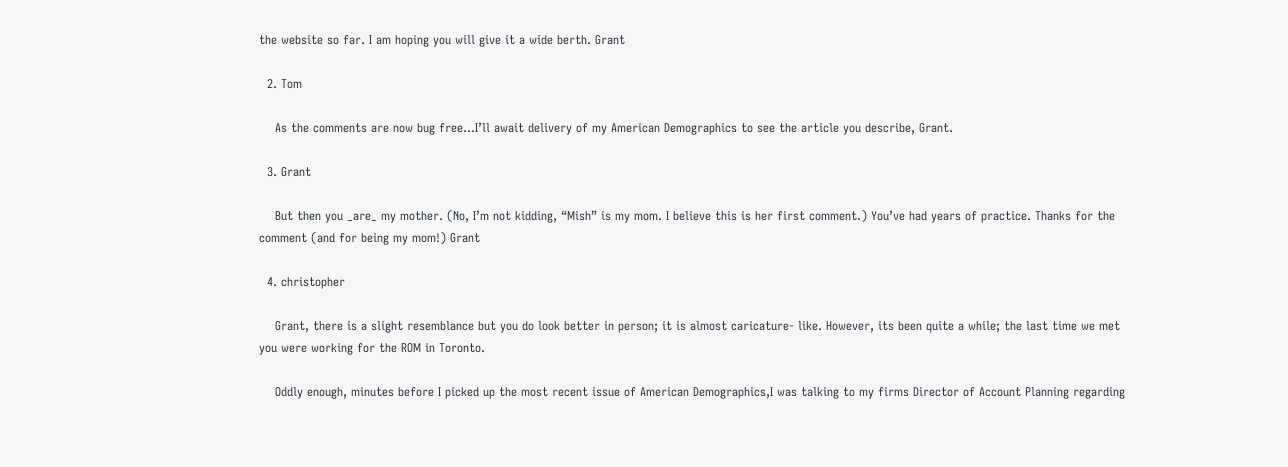the website so far. I am hoping you will give it a wide berth. Grant

  2. Tom

    As the comments are now bug free…I’ll await delivery of my American Demographics to see the article you describe, Grant.

  3. Grant

    But then you _are_ my mother. (No, I’m not kidding, “Mish” is my mom. I believe this is her first comment.) You’ve had years of practice. Thanks for the comment (and for being my mom!) Grant

  4. christopher

    Grant, there is a slight resemblance but you do look better in person; it is almost caricature- like. However, its been quite a while; the last time we met you were working for the ROM in Toronto.

    Oddly enough, minutes before I picked up the most recent issue of American Demographics,I was talking to my firms Director of Account Planning regarding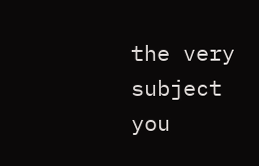the very subject you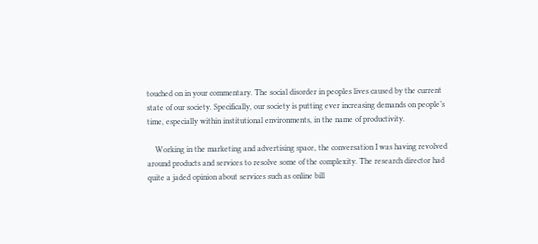touched on in your commentary. The social disorder in peoples lives caused by the current state of our society. Specifically, our society is putting ever increasing demands on people’s time, especially within institutional environments, in the name of productivity.

    Working in the marketing and advertising space, the conversation I was having revolved around products and services to resolve some of the complexity. The research director had quite a jaded opinion about services such as online bill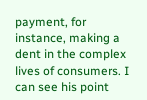payment, for instance, making a dent in the complex lives of consumers. I can see his point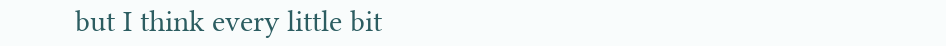but I think every little bit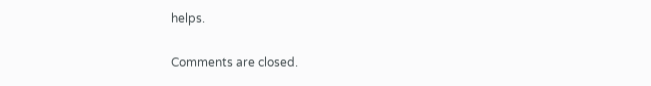helps.

Comments are closed.